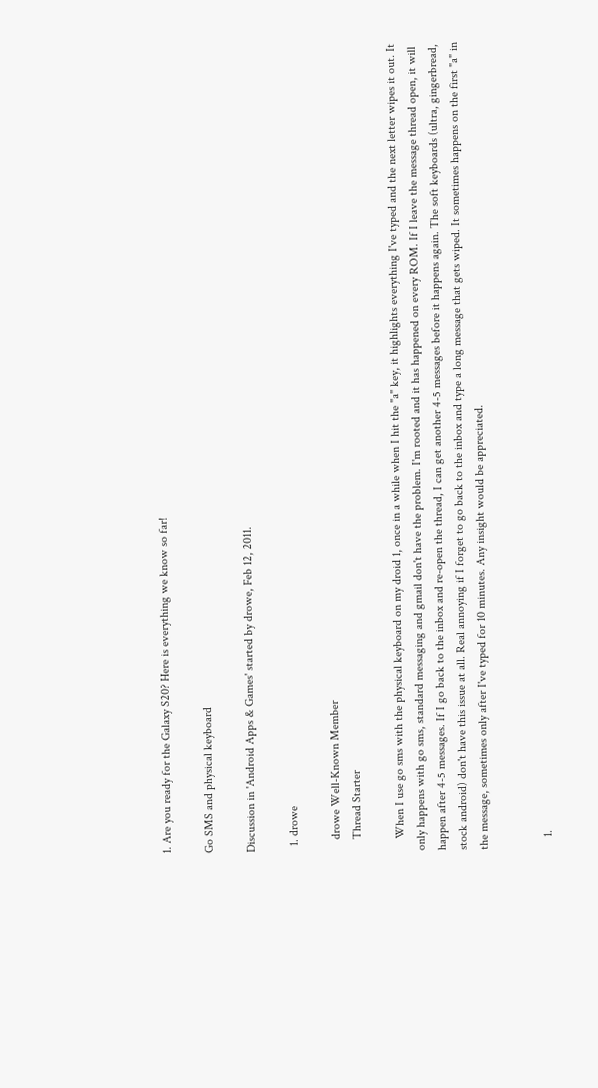1. Are you ready for the Galaxy S20? Here is everything we know so far!

Go SMS and physical keyboard

Discussion in 'Android Apps & Games' started by drowe, Feb 12, 2011.

  1. drowe

    drowe Well-Known Member
    Thread Starter

    When I use go sms with the physical keyboard on my droid 1, once in a while when I hit the "a" key, it highlights everything I've typed and the next letter wipes it out. It only happens with go sms, standard messaging and gmail don't have the problem. I'm rooted and it has happened on every ROM. If I leave the message thread open, it will happen after 4-5 messages. If I go back to the inbox and re-open the thread, I can get another 4-5 messages before it happens again. The soft keyboards (ultra, gingerbread, stock android) don't have this issue at all. Real annoying if I forget to go back to the inbox and type a long message that gets wiped. It sometimes happens on the first "a" in the message, sometimes only after I've typed for 10 minutes. Any insight would be appreciated.


    1.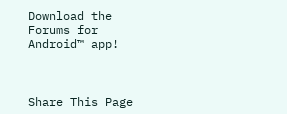Download the Forums for Android™ app!



Share This Page